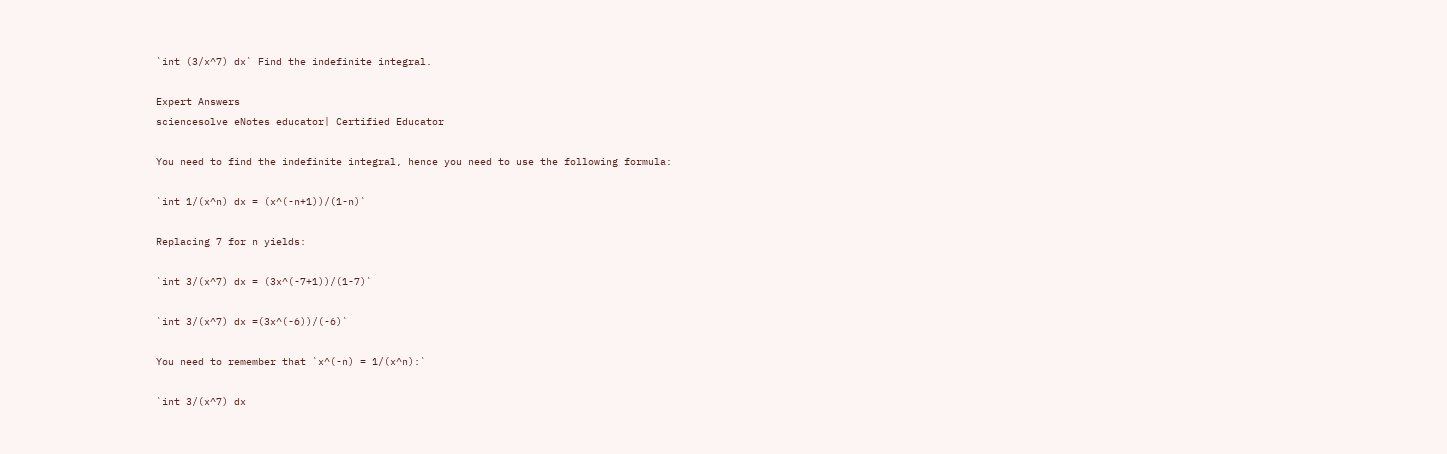`int (3/x^7) dx` Find the indefinite integral.

Expert Answers
sciencesolve eNotes educator| Certified Educator

You need to find the indefinite integral, hence you need to use the following formula:

`int 1/(x^n) dx = (x^(-n+1))/(1-n)`

Replacing 7 for n yields:

`int 3/(x^7) dx = (3x^(-7+1))/(1-7)`

`int 3/(x^7) dx =(3x^(-6))/(-6)`

You need to remember that `x^(-n) = 1/(x^n):`

`int 3/(x^7) dx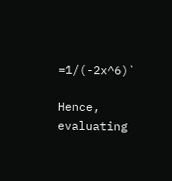=1/(-2x^6)`

Hence, evaluating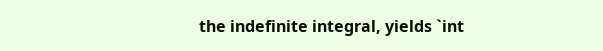the indefinite integral, yields `int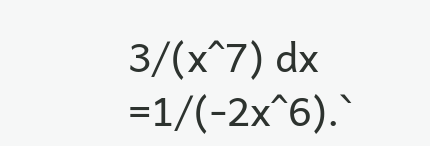3/(x^7) dx =1/(-2x^6).`